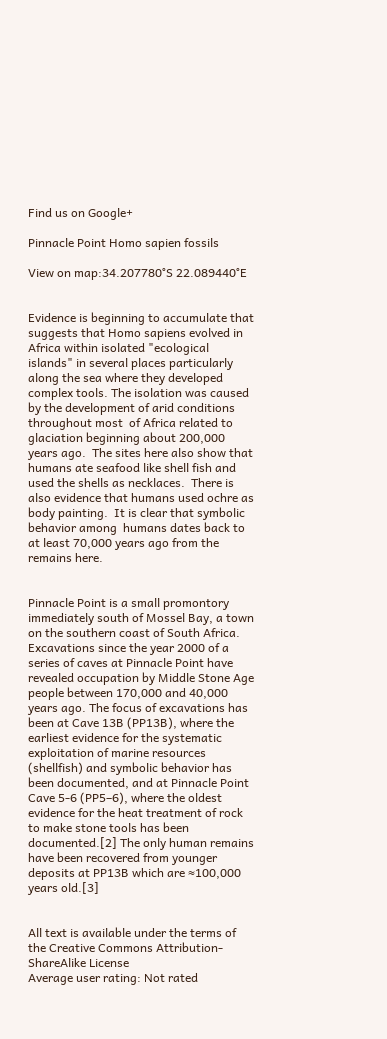Find us on Google+

Pinnacle Point Homo sapien fossils

View on map:34.207780°S 22.089440°E


Evidence is beginning to accumulate that suggests that Homo sapiens evolved in Africa within isolated "ecological islands" in several places particularly along the sea where they developed complex tools. The isolation was caused  by the development of arid conditions throughout most  of Africa related to glaciation beginning about 200,000 years ago.  The sites here also show that humans ate seafood like shell fish and used the shells as necklaces.  There is also evidence that humans used ochre as body painting.  It is clear that symbolic behavior among  humans dates back to at least 70,000 years ago from the remains here.


Pinnacle Point is a small promontory immediately south of Mossel Bay, a town on the southern coast of South Africa. Excavations since the year 2000 of a series of caves at Pinnacle Point have revealed occupation by Middle Stone Age people between 170,000 and 40,000 years ago. The focus of excavations has been at Cave 13B (PP13B), where the earliest evidence for the systematic exploitation of marine resources (shellfish) and symbolic behavior has been documented, and at Pinnacle Point Cave 5-6 (PP5–6), where the oldest evidence for the heat treatment of rock to make stone tools has been documented.[2] The only human remains have been recovered from younger deposits at PP13B which are ≈100,000 years old.[3]


All text is available under the terms of the Creative Commons Attribution-ShareAlike License
Average user rating: Not rated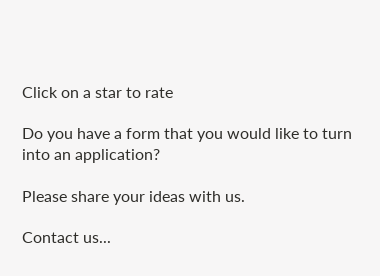Click on a star to rate

Do you have a form that you would like to turn into an application?

Please share your ideas with us.

Contact us...